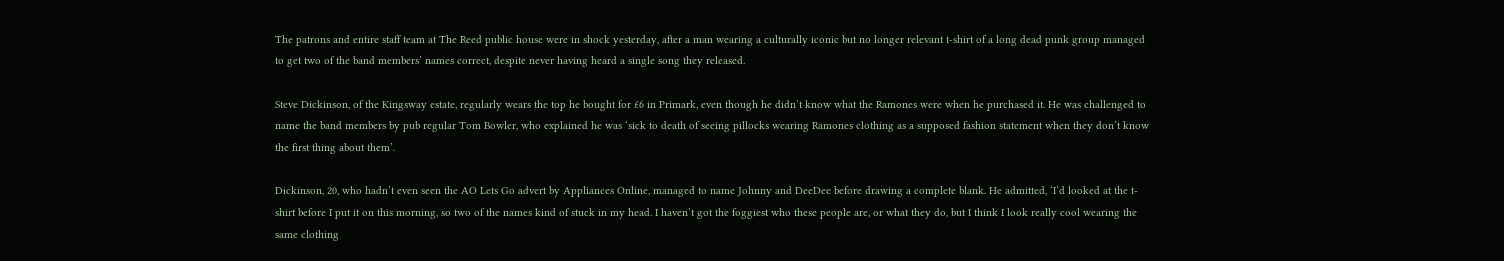The patrons and entire staff team at The Reed public house were in shock yesterday, after a man wearing a culturally iconic but no longer relevant t-shirt of a long dead punk group managed to get two of the band members’ names correct, despite never having heard a single song they released.

Steve Dickinson, of the Kingsway estate, regularly wears the top he bought for £6 in Primark, even though he didn’t know what the Ramones were when he purchased it. He was challenged to name the band members by pub regular Tom Bowler, who explained he was ‘sick to death of seeing pillocks wearing Ramones clothing as a supposed fashion statement when they don’t know the first thing about them’.

Dickinson, 20, who hadn’t even seen the AO Lets Go advert by Appliances Online, managed to name Johnny and DeeDee before drawing a complete blank. He admitted, ‘I’d looked at the t-shirt before I put it on this morning, so two of the names kind of stuck in my head. I haven’t got the foggiest who these people are, or what they do, but I think I look really cool wearing the same clothing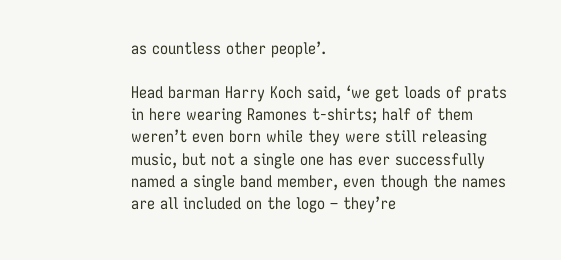as countless other people’.

Head barman Harry Koch said, ‘we get loads of prats in here wearing Ramones t-shirts; half of them weren’t even born while they were still releasing music, but not a single one has ever successfully named a single band member, even though the names are all included on the logo – they’re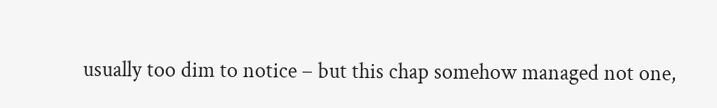usually too dim to notice – but this chap somehow managed not one,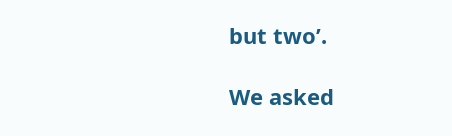but two’.

We asked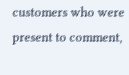customers who were present to comment,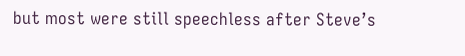but most were still speechless after Steve’s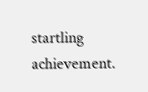startling achievement.